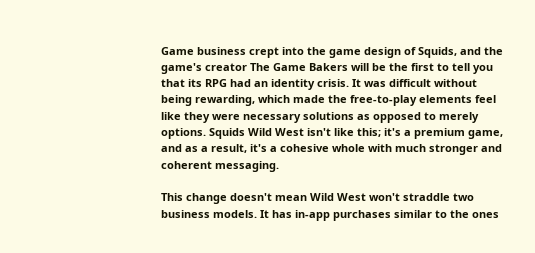Game business crept into the game design of Squids, and the game's creator The Game Bakers will be the first to tell you that its RPG had an identity crisis. It was difficult without being rewarding, which made the free-to-play elements feel like they were necessary solutions as opposed to merely options. Squids Wild West isn't like this; it's a premium game, and as a result, it's a cohesive whole with much stronger and coherent messaging.

This change doesn't mean Wild West won't straddle two business models. It has in-app purchases similar to the ones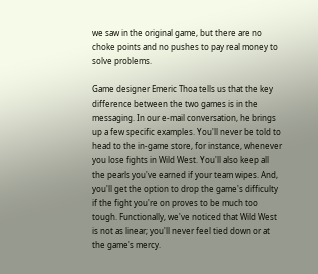we saw in the original game, but there are no choke points and no pushes to pay real money to solve problems.

Game designer Emeric Thoa tells us that the key difference between the two games is in the messaging. In our e-mail conversation, he brings up a few specific examples. You'll never be told to head to the in-game store, for instance, whenever you lose fights in Wild West. You'll also keep all the pearls you've earned if your team wipes. And, you'll get the option to drop the game's difficulty if the fight you're on proves to be much too tough. Functionally, we've noticed that Wild West is not as linear; you'll never feel tied down or at the game's mercy.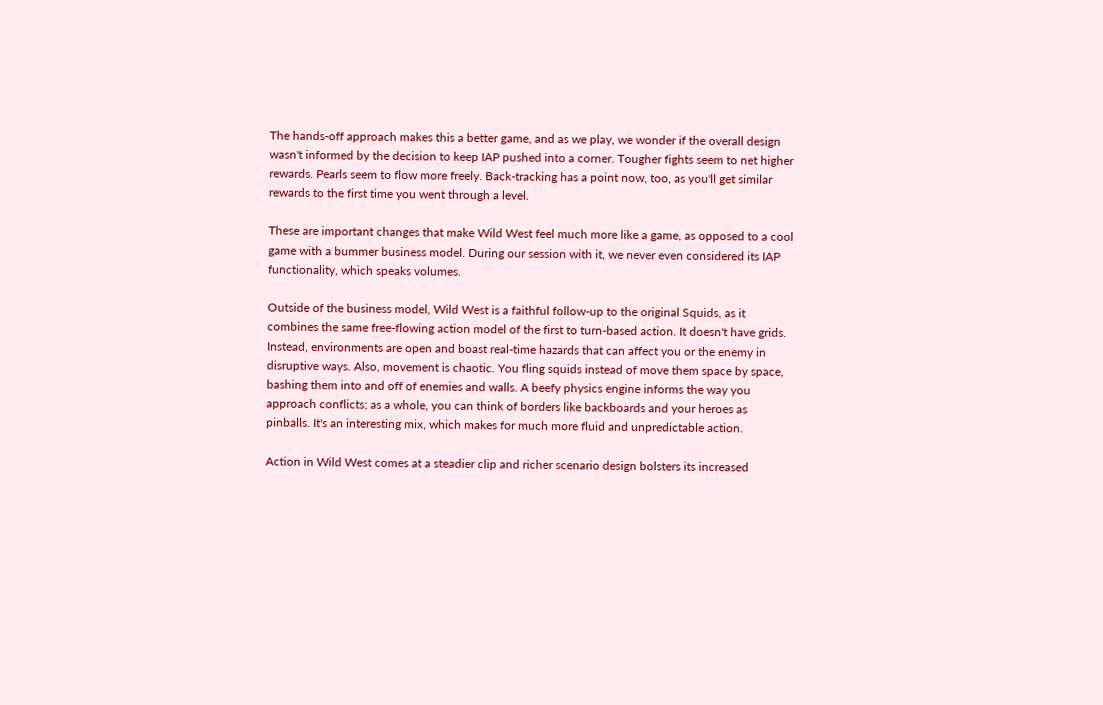The hands-off approach makes this a better game, and as we play, we wonder if the overall design wasn't informed by the decision to keep IAP pushed into a corner. Tougher fights seem to net higher rewards. Pearls seem to flow more freely. Back-tracking has a point now, too, as you'll get similar rewards to the first time you went through a level.

These are important changes that make Wild West feel much more like a game, as opposed to a cool game with a bummer business model. During our session with it, we never even considered its IAP functionality, which speaks volumes.

Outside of the business model, Wild West is a faithful follow-up to the original Squids, as it combines the same free-flowing action model of the first to turn-based action. It doesn't have grids. Instead, environments are open and boast real-time hazards that can affect you or the enemy in disruptive ways. Also, movement is chaotic. You fling squids instead of move them space by space, bashing them into and off of enemies and walls. A beefy physics engine informs the way you approach conflicts; as a whole, you can think of borders like backboards and your heroes as pinballs. It's an interesting mix, which makes for much more fluid and unpredictable action.

Action in Wild West comes at a steadier clip and richer scenario design bolsters its increased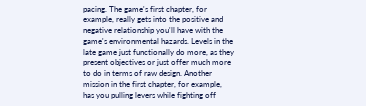pacing. The game's first chapter, for example, really gets into the positive and negative relationship you'll have with the game's environmental hazards. Levels in the late game just functionally do more, as they present objectives or just offer much more to do in terms of raw design. Another mission in the first chapter, for example, has you pulling levers while fighting off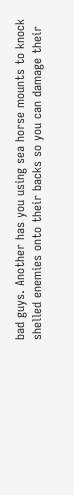bad guys. Another has you using sea horse mounts to knock shelled enemies onto their backs so you can damage their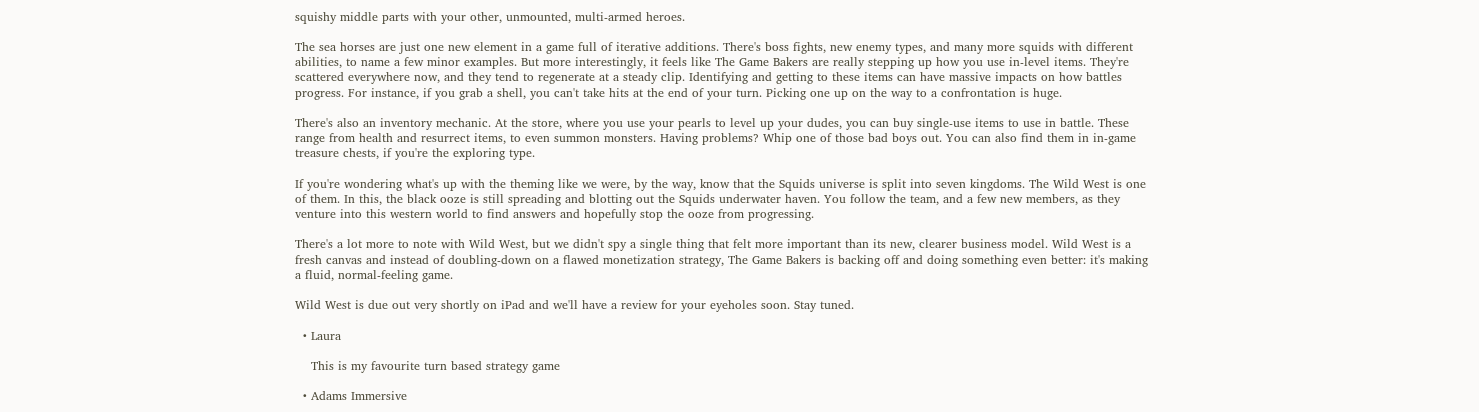squishy middle parts with your other, unmounted, multi-armed heroes.

The sea horses are just one new element in a game full of iterative additions. There's boss fights, new enemy types, and many more squids with different abilities, to name a few minor examples. But more interestingly, it feels like The Game Bakers are really stepping up how you use in-level items. They're scattered everywhere now, and they tend to regenerate at a steady clip. Identifying and getting to these items can have massive impacts on how battles progress. For instance, if you grab a shell, you can't take hits at the end of your turn. Picking one up on the way to a confrontation is huge.

There's also an inventory mechanic. At the store, where you use your pearls to level up your dudes, you can buy single-use items to use in battle. These range from health and resurrect items, to even summon monsters. Having problems? Whip one of those bad boys out. You can also find them in in-game treasure chests, if you're the exploring type.

If you're wondering what's up with the theming like we were, by the way, know that the Squids universe is split into seven kingdoms. The Wild West is one of them. In this, the black ooze is still spreading and blotting out the Squids underwater haven. You follow the team, and a few new members, as they venture into this western world to find answers and hopefully stop the ooze from progressing.

There's a lot more to note with Wild West, but we didn't spy a single thing that felt more important than its new, clearer business model. Wild West is a fresh canvas and instead of doubling-down on a flawed monetization strategy, The Game Bakers is backing off and doing something even better: it's making a fluid, normal-feeling game.

Wild West is due out very shortly on iPad and we'll have a review for your eyeholes soon. Stay tuned.

  • Laura

    This is my favourite turn based strategy game

  • Adams Immersive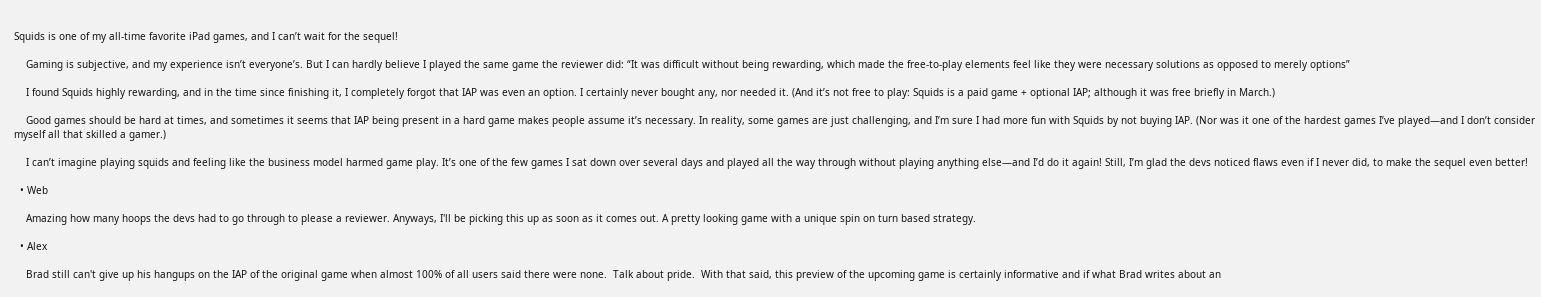Squids is one of my all-time favorite iPad games, and I can’t wait for the sequel!

    Gaming is subjective, and my experience isn’t everyone’s. But I can hardly believe I played the same game the reviewer did: “It was difficult without being rewarding, which made the free-to-play elements feel like they were necessary solutions as opposed to merely options”

    I found Squids highly rewarding, and in the time since finishing it, I completely forgot that IAP was even an option. I certainly never bought any, nor needed it. (And it’s not free to play: Squids is a paid game + optional IAP; although it was free briefly in March.)

    Good games should be hard at times, and sometimes it seems that IAP being present in a hard game makes people assume it’s necessary. In reality, some games are just challenging, and I’m sure I had more fun with Squids by not buying IAP. (Nor was it one of the hardest games I’ve played—and I don’t consider myself all that skilled a gamer.)

    I can’t imagine playing squids and feeling like the business model harmed game play. It’s one of the few games I sat down over several days and played all the way through without playing anything else—and I’d do it again! Still, I’m glad the devs noticed flaws even if I never did, to make the sequel even better!

  • Web

    Amazing how many hoops the devs had to go through to please a reviewer. Anyways, I'll be picking this up as soon as it comes out. A pretty looking game with a unique spin on turn based strategy.

  • Alex

    Brad still can't give up his hangups on the IAP of the original game when almost 100% of all users said there were none.  Talk about pride.  With that said, this preview of the upcoming game is certainly informative and if what Brad writes about an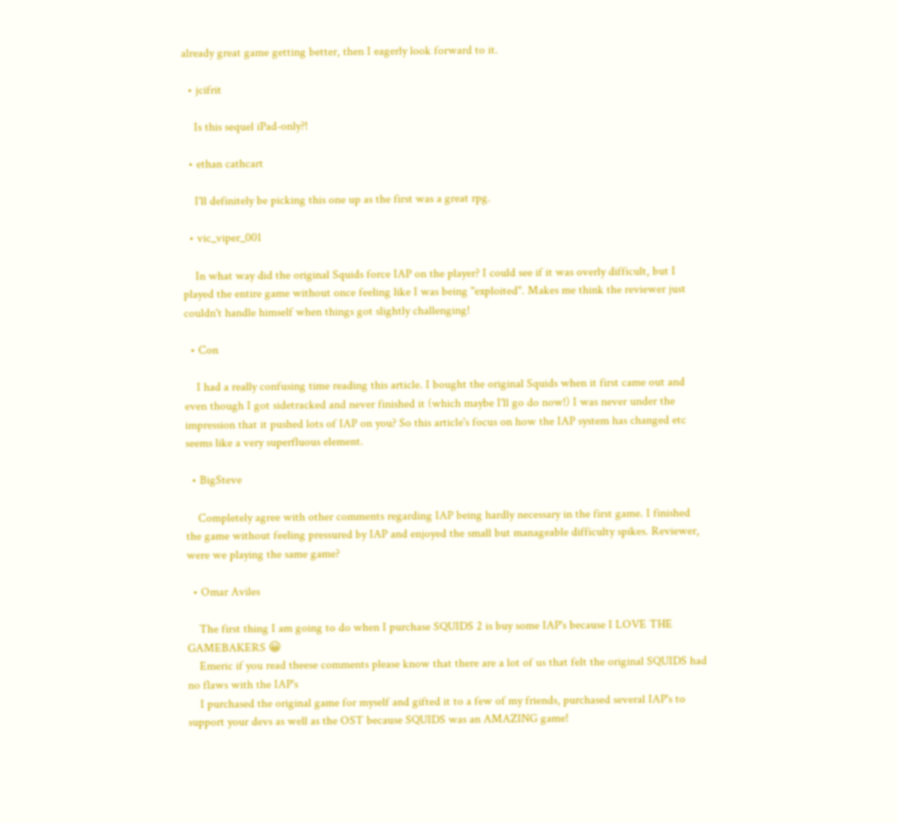already great game getting better, then I eagerly look forward to it.

  • jcifrit

    Is this sequel iPad-only?!

  • ethan cathcart

    I'll definitely be picking this one up as the first was a great rpg.

  • vic_viper_001

    In what way did the original Squids force IAP on the player? I could see if it was overly difficult, but I played the entire game without once feeling like I was being "exploited". Makes me think the reviewer just couldn't handle himself when things got slightly challenging!

  • Con

    I had a really confusing time reading this article. I bought the original Squids when it first came out and even though I got sidetracked and never finished it (which maybe I'll go do now!) I was never under the impression that it pushed lots of IAP on you? So this article's focus on how the IAP system has changed etc seems like a very superfluous element.

  • BigSteve

    Completely agree with other comments regarding IAP being hardly necessary in the first game. I finished the game without feeling pressured by IAP and enjoyed the small but manageable difficulty spikes. Reviewer, were we playing the same game?

  • Omar Aviles

    The first thing I am going to do when I purchase SQUIDS 2 is buy some IAP's because I LOVE THE GAMEBAKERS 😀
    Emeric if you read theese comments please know that there are a lot of us that felt the original SQUIDS had no flaws with the IAP's
    I purchased the original game for myself and gifted it to a few of my friends, purchased several IAP's to support your devs as well as the OST because SQUIDS was an AMAZING game!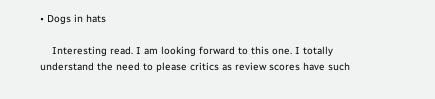• Dogs in hats

    Interesting read. I am looking forward to this one. I totally understand the need to please critics as review scores have such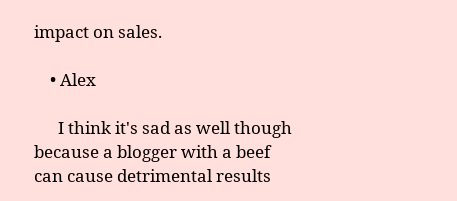impact on sales.

    • Alex

      I think it's sad as well though because a blogger with a beef can cause detrimental results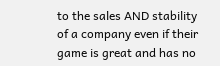to the sales AND stability of a company even if their game is great and has no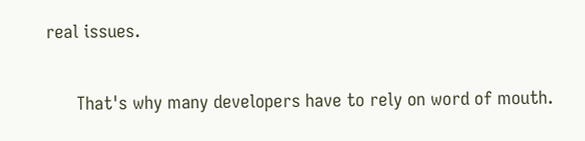real issues.

      That's why many developers have to rely on word of mouth.